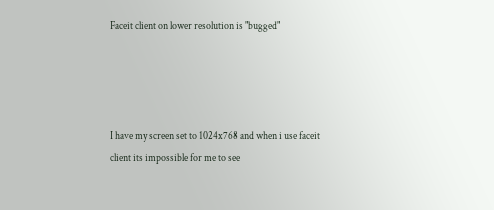Faceit client on lower resolution is "bugged"




I have my screen set to 1024x768 and when i use faceit client its impossible for me to see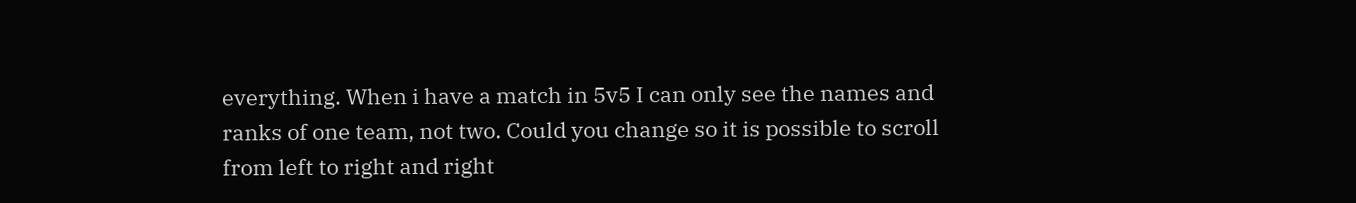everything. When i have a match in 5v5 I can only see the names and ranks of one team, not two. Could you change so it is possible to scroll from left to right and right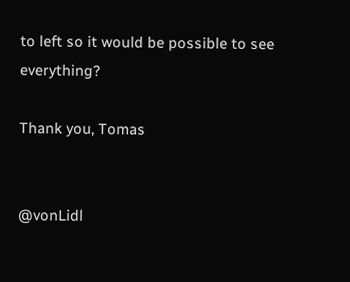to left so it would be possible to see everything?

Thank you, Tomas


@vonLidl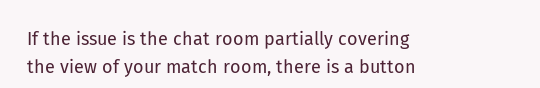If the issue is the chat room partially covering the view of your match room, there is a button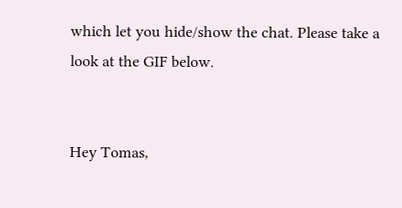which let you hide/show the chat. Please take a look at the GIF below.


Hey Tomas,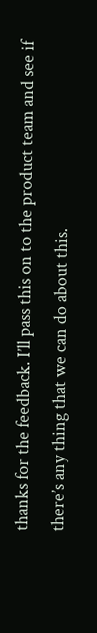thanks for the feedback. I’ll pass this on to the product team and see if there’s any thing that we can do about this.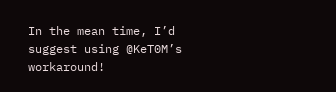In the mean time, I’d suggest using @KeT0M’s workaround!